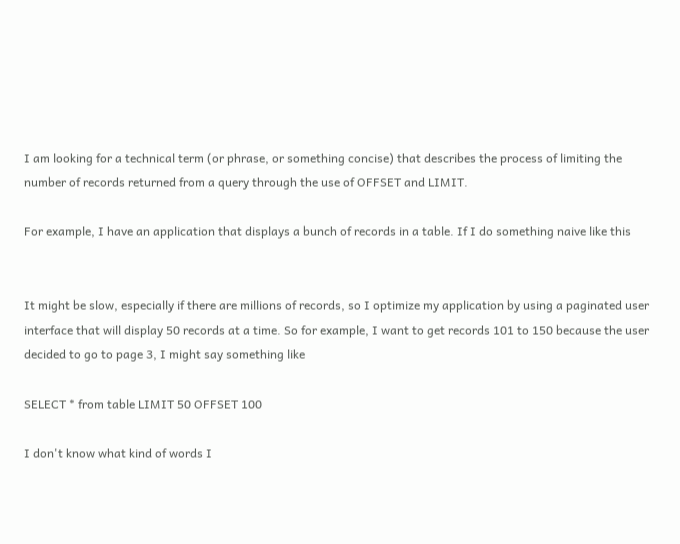I am looking for a technical term (or phrase, or something concise) that describes the process of limiting the number of records returned from a query through the use of OFFSET and LIMIT.

For example, I have an application that displays a bunch of records in a table. If I do something naive like this


It might be slow, especially if there are millions of records, so I optimize my application by using a paginated user interface that will display 50 records at a time. So for example, I want to get records 101 to 150 because the user decided to go to page 3, I might say something like

SELECT * from table LIMIT 50 OFFSET 100

I don't know what kind of words I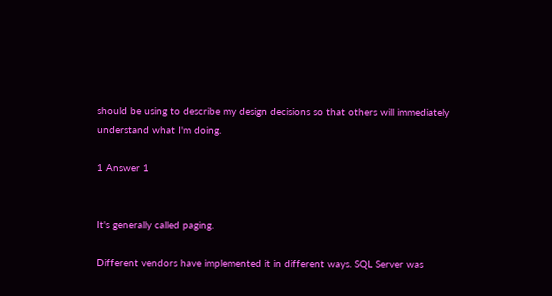should be using to describe my design decisions so that others will immediately understand what I'm doing.

1 Answer 1


It's generally called paging.

Different vendors have implemented it in different ways. SQL Server was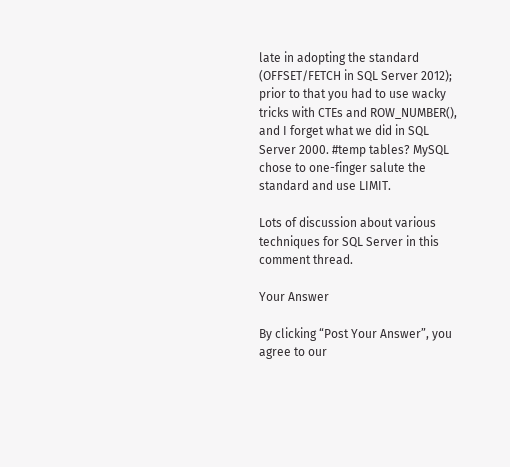late in adopting the standard (OFFSET/FETCH in SQL Server 2012); prior to that you had to use wacky tricks with CTEs and ROW_NUMBER(), and I forget what we did in SQL Server 2000. #temp tables? MySQL chose to one-finger salute the standard and use LIMIT.

Lots of discussion about various techniques for SQL Server in this comment thread.

Your Answer

By clicking “Post Your Answer”, you agree to our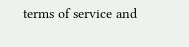terms of service and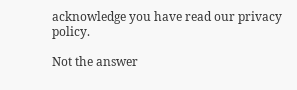acknowledge you have read our privacy policy.

Not the answer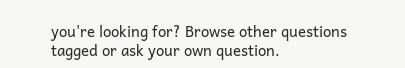you're looking for? Browse other questions tagged or ask your own question.